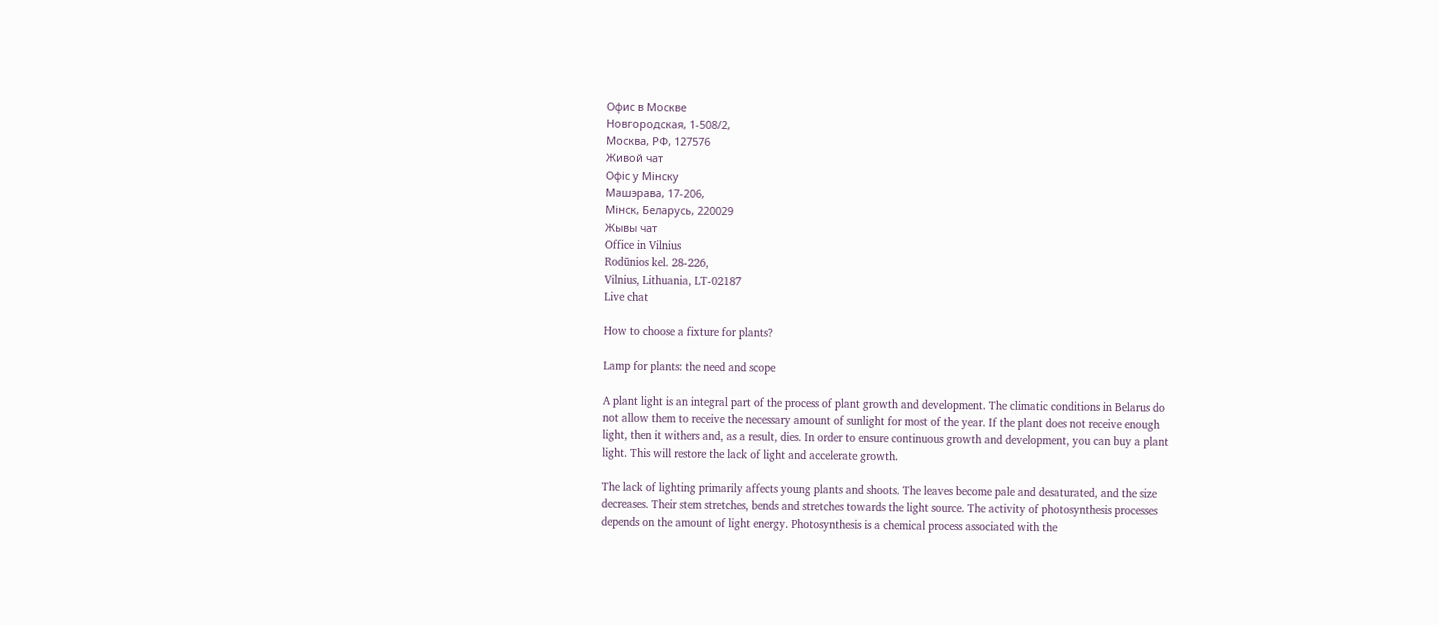Офис в Москве
Новгородская, 1-508/2,
Москва, РФ, 127576
Живой чат
Офіс у Мінску
Машэрава, 17-206,
Мінск, Беларусь, 220029
Жывы чат
Office in Vilnius
Rodūnios kel. 28-226,
Vilnius, Lithuania, LT-02187
Live chat

How to choose a fixture for plants?

Lamp for plants: the need and scope

A plant light is an integral part of the process of plant growth and development. The climatic conditions in Belarus do not allow them to receive the necessary amount of sunlight for most of the year. If the plant does not receive enough light, then it withers and, as a result, dies. In order to ensure continuous growth and development, you can buy a plant light. This will restore the lack of light and accelerate growth.

The lack of lighting primarily affects young plants and shoots. The leaves become pale and desaturated, and the size decreases. Their stem stretches, bends and stretches towards the light source. The activity of photosynthesis processes depends on the amount of light energy. Photosynthesis is a chemical process associated with the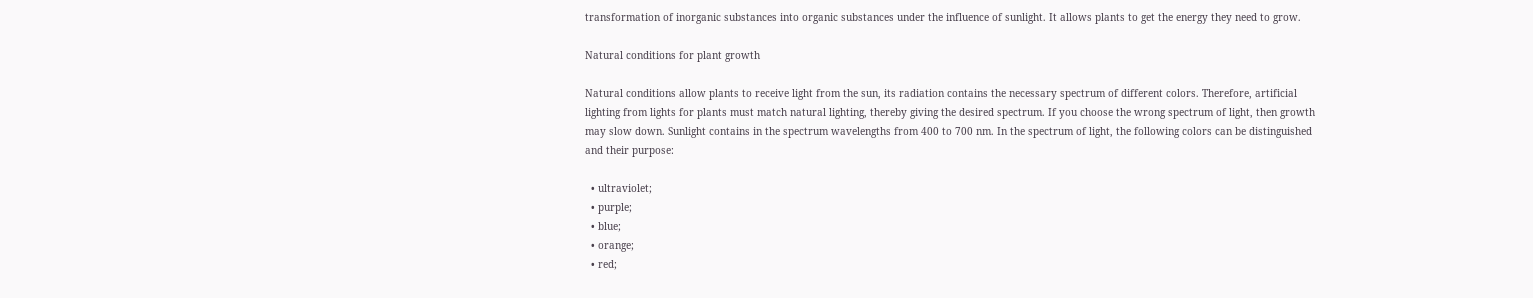transformation of inorganic substances into organic substances under the influence of sunlight. It allows plants to get the energy they need to grow.

Natural conditions for plant growth

Natural conditions allow plants to receive light from the sun, its radiation contains the necessary spectrum of different colors. Therefore, artificial lighting from lights for plants must match natural lighting, thereby giving the desired spectrum. If you choose the wrong spectrum of light, then growth may slow down. Sunlight contains in the spectrum wavelengths from 400 to 700 nm. In the spectrum of light, the following colors can be distinguished and their purpose:

  • ultraviolet;
  • purple;
  • blue;
  • orange;
  • red;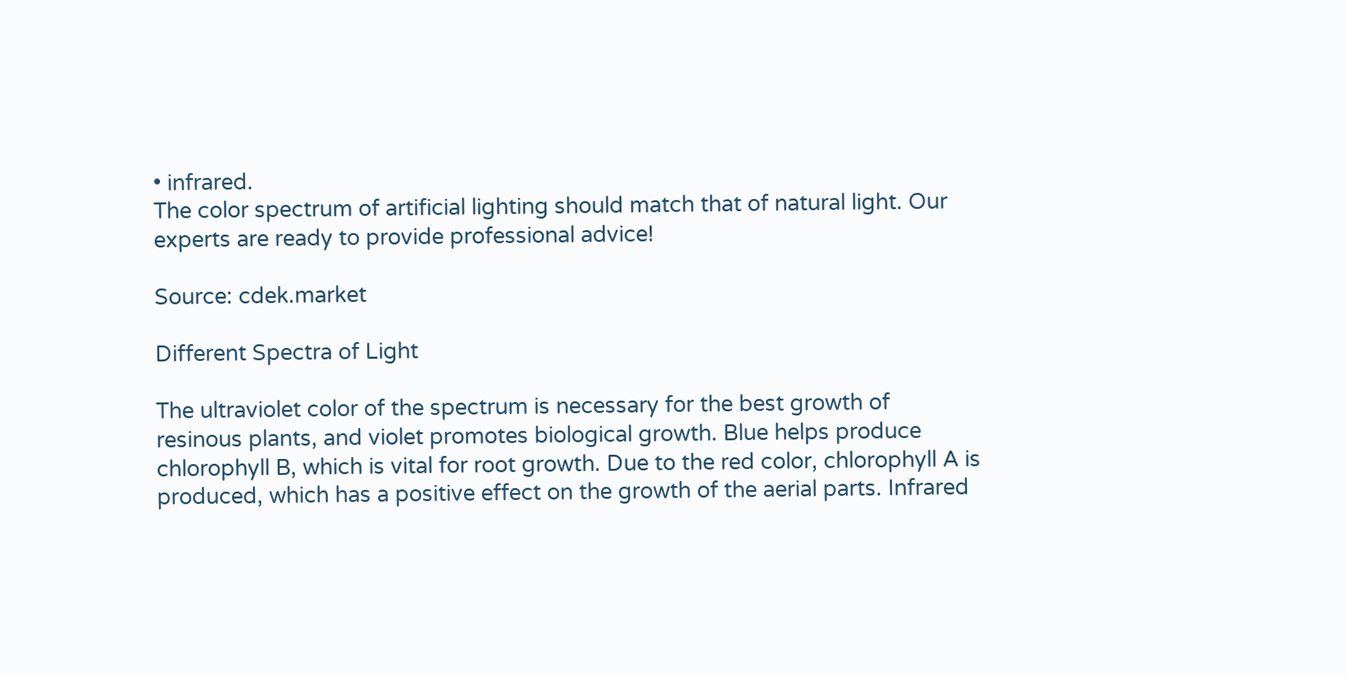• infrared.
The color spectrum of artificial lighting should match that of natural light. Our experts are ready to provide professional advice!

Source: cdek.market

Different Spectra of Light

The ultraviolet color of the spectrum is necessary for the best growth of resinous plants, and violet promotes biological growth. Blue helps produce chlorophyll B, which is vital for root growth. Due to the red color, chlorophyll A is produced, which has a positive effect on the growth of the aerial parts. Infrared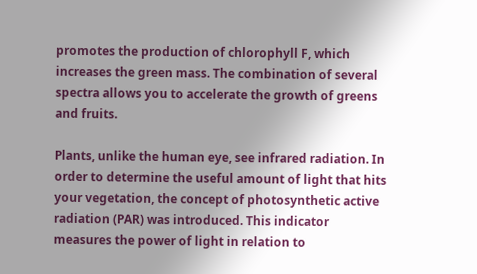promotes the production of chlorophyll F, which increases the green mass. The combination of several spectra allows you to accelerate the growth of greens and fruits.

Plants, unlike the human eye, see infrared radiation. In order to determine the useful amount of light that hits your vegetation, the concept of photosynthetic active radiation (PAR) was introduced. This indicator measures the power of light in relation to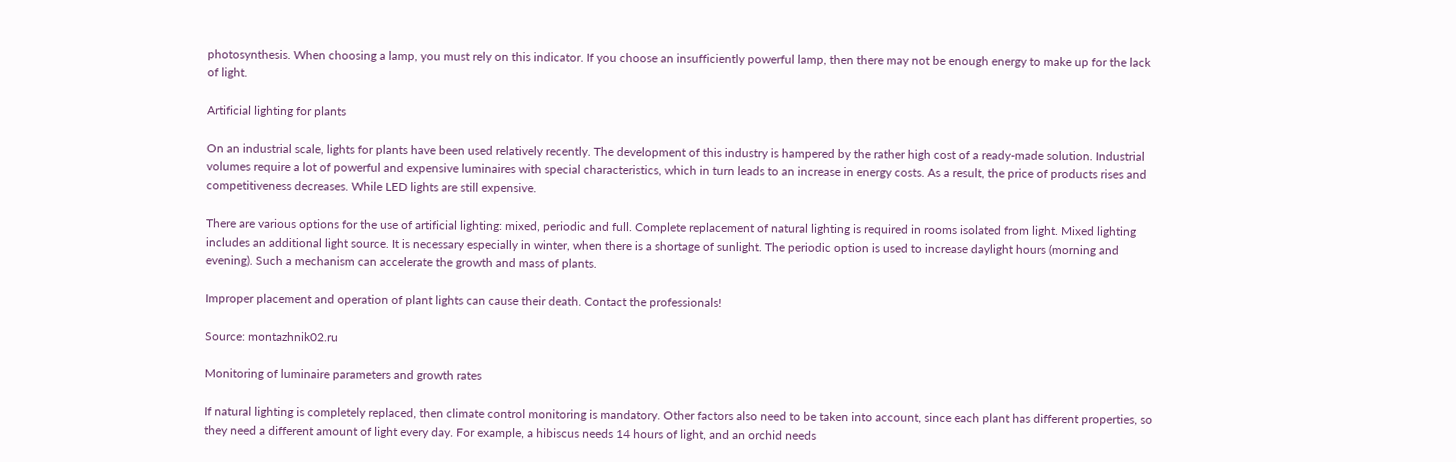photosynthesis. When choosing a lamp, you must rely on this indicator. If you choose an insufficiently powerful lamp, then there may not be enough energy to make up for the lack of light.

Artificial lighting for plants

On an industrial scale, lights for plants have been used relatively recently. The development of this industry is hampered by the rather high cost of a ready-made solution. Industrial volumes require a lot of powerful and expensive luminaires with special characteristics, which in turn leads to an increase in energy costs. As a result, the price of products rises and competitiveness decreases. While LED lights are still expensive.

There are various options for the use of artificial lighting: mixed, periodic and full. Complete replacement of natural lighting is required in rooms isolated from light. Mixed lighting includes an additional light source. It is necessary especially in winter, when there is a shortage of sunlight. The periodic option is used to increase daylight hours (morning and evening). Such a mechanism can accelerate the growth and mass of plants.

Improper placement and operation of plant lights can cause their death. Contact the professionals!

Source: montazhnik02.ru

Monitoring of luminaire parameters and growth rates

If natural lighting is completely replaced, then climate control monitoring is mandatory. Other factors also need to be taken into account, since each plant has different properties, so they need a different amount of light every day. For example, a hibiscus needs 14 hours of light, and an orchid needs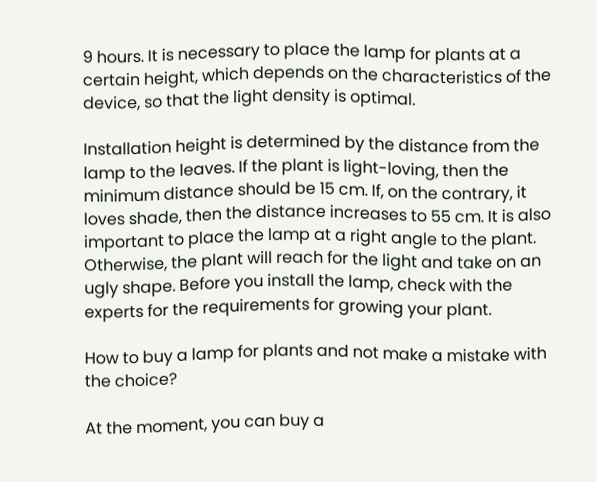9 hours. It is necessary to place the lamp for plants at a certain height, which depends on the characteristics of the device, so that the light density is optimal.

Installation height is determined by the distance from the lamp to the leaves. If the plant is light-loving, then the minimum distance should be 15 cm. If, on the contrary, it loves shade, then the distance increases to 55 cm. It is also important to place the lamp at a right angle to the plant. Otherwise, the plant will reach for the light and take on an ugly shape. Before you install the lamp, check with the experts for the requirements for growing your plant.

How to buy a lamp for plants and not make a mistake with the choice?

At the moment, you can buy a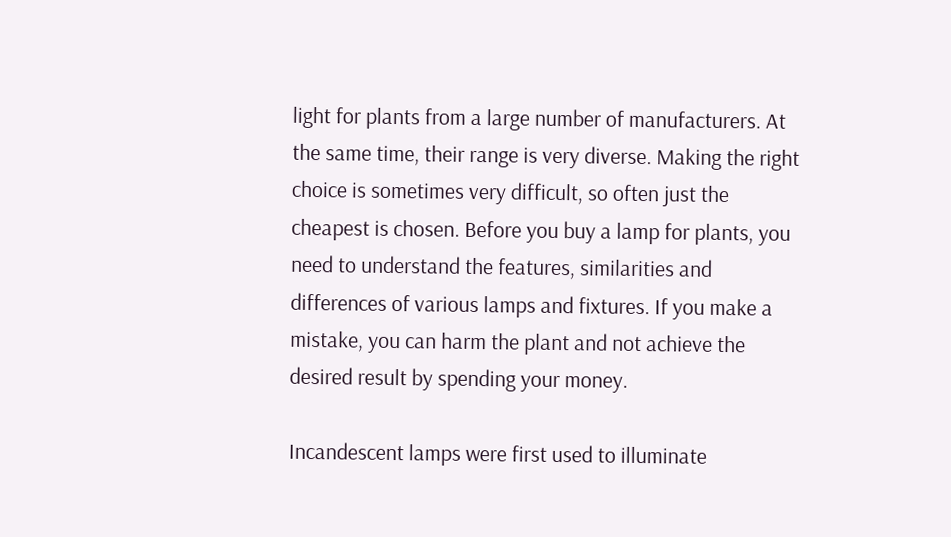light for plants from a large number of manufacturers. At the same time, their range is very diverse. Making the right choice is sometimes very difficult, so often just the cheapest is chosen. Before you buy a lamp for plants, you need to understand the features, similarities and differences of various lamps and fixtures. If you make a mistake, you can harm the plant and not achieve the desired result by spending your money.

Incandescent lamps were first used to illuminate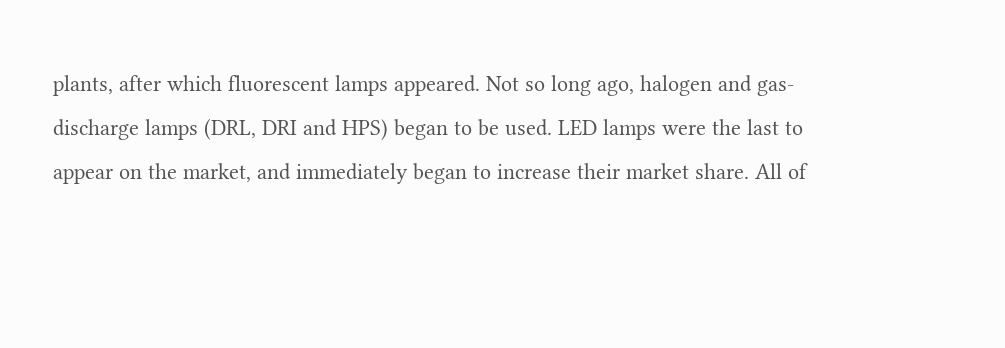plants, after which fluorescent lamps appeared. Not so long ago, halogen and gas-discharge lamps (DRL, DRI and HPS) began to be used. LED lamps were the last to appear on the market, and immediately began to increase their market share. All of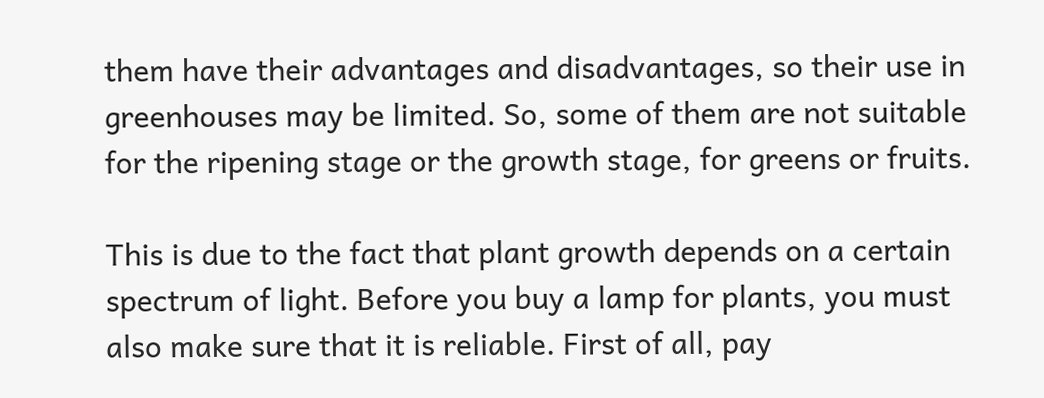them have their advantages and disadvantages, so their use in greenhouses may be limited. So, some of them are not suitable for the ripening stage or the growth stage, for greens or fruits.

This is due to the fact that plant growth depends on a certain spectrum of light. Before you buy a lamp for plants, you must also make sure that it is reliable. First of all, pay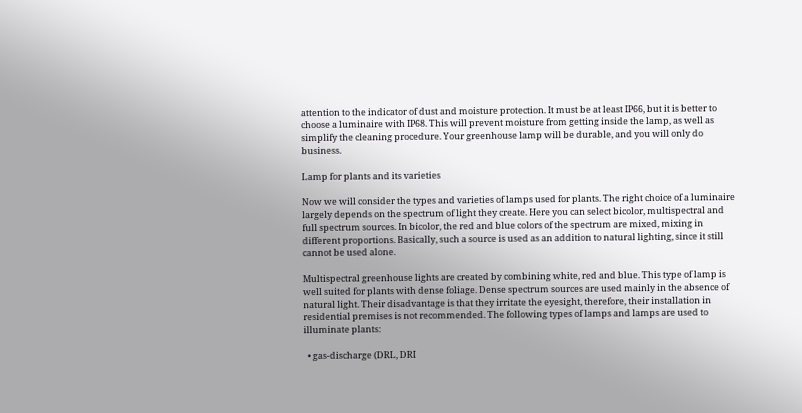attention to the indicator of dust and moisture protection. It must be at least IP66, but it is better to choose a luminaire with IP68. This will prevent moisture from getting inside the lamp, as well as simplify the cleaning procedure. Your greenhouse lamp will be durable, and you will only do business.

Lamp for plants and its varieties

Now we will consider the types and varieties of lamps used for plants. The right choice of a luminaire largely depends on the spectrum of light they create. Here you can select bicolor, multispectral and full spectrum sources. In bicolor, the red and blue colors of the spectrum are mixed, mixing in different proportions. Basically, such a source is used as an addition to natural lighting, since it still cannot be used alone.

Multispectral greenhouse lights are created by combining white, red and blue. This type of lamp is well suited for plants with dense foliage. Dense spectrum sources are used mainly in the absence of natural light. Their disadvantage is that they irritate the eyesight, therefore, their installation in residential premises is not recommended. The following types of lamps and lamps are used to illuminate plants:

  • gas-discharge (DRL, DRI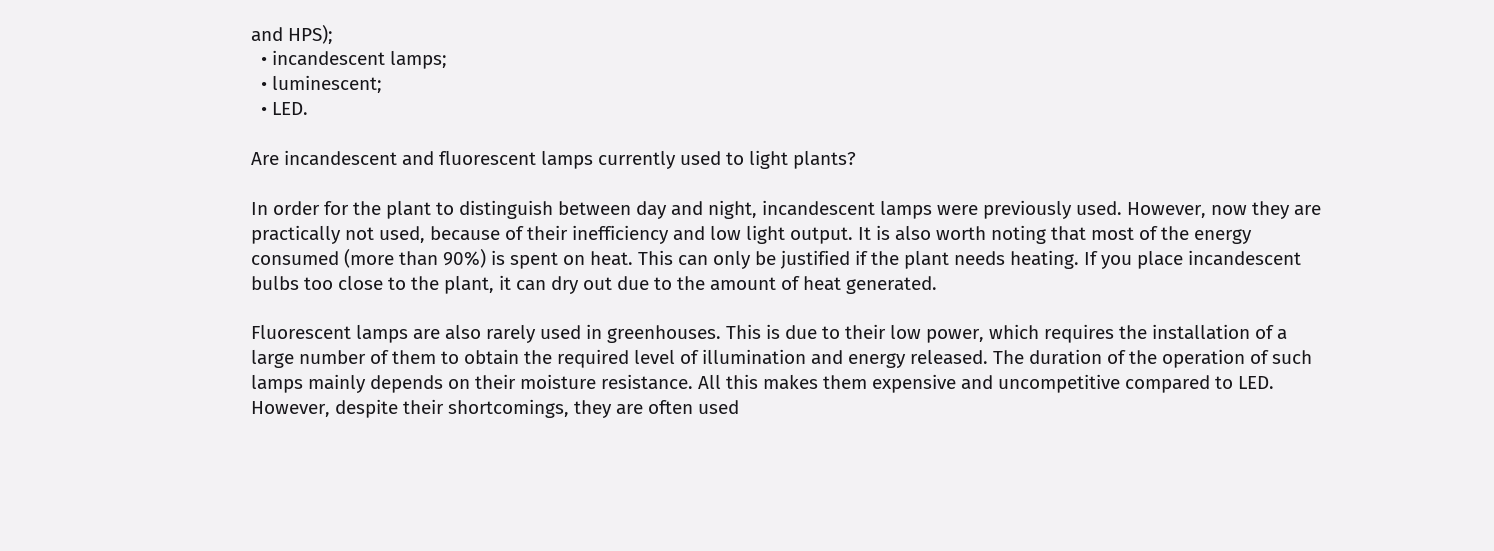and HPS);
  • incandescent lamps;
  • luminescent;
  • LED.

Are incandescent and fluorescent lamps currently used to light plants?

In order for the plant to distinguish between day and night, incandescent lamps were previously used. However, now they are practically not used, because of their inefficiency and low light output. It is also worth noting that most of the energy consumed (more than 90%) is spent on heat. This can only be justified if the plant needs heating. If you place incandescent bulbs too close to the plant, it can dry out due to the amount of heat generated.

Fluorescent lamps are also rarely used in greenhouses. This is due to their low power, which requires the installation of a large number of them to obtain the required level of illumination and energy released. The duration of the operation of such lamps mainly depends on their moisture resistance. All this makes them expensive and uncompetitive compared to LED. However, despite their shortcomings, they are often used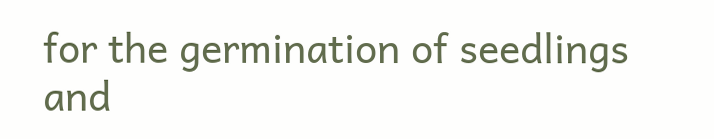for the germination of seedlings and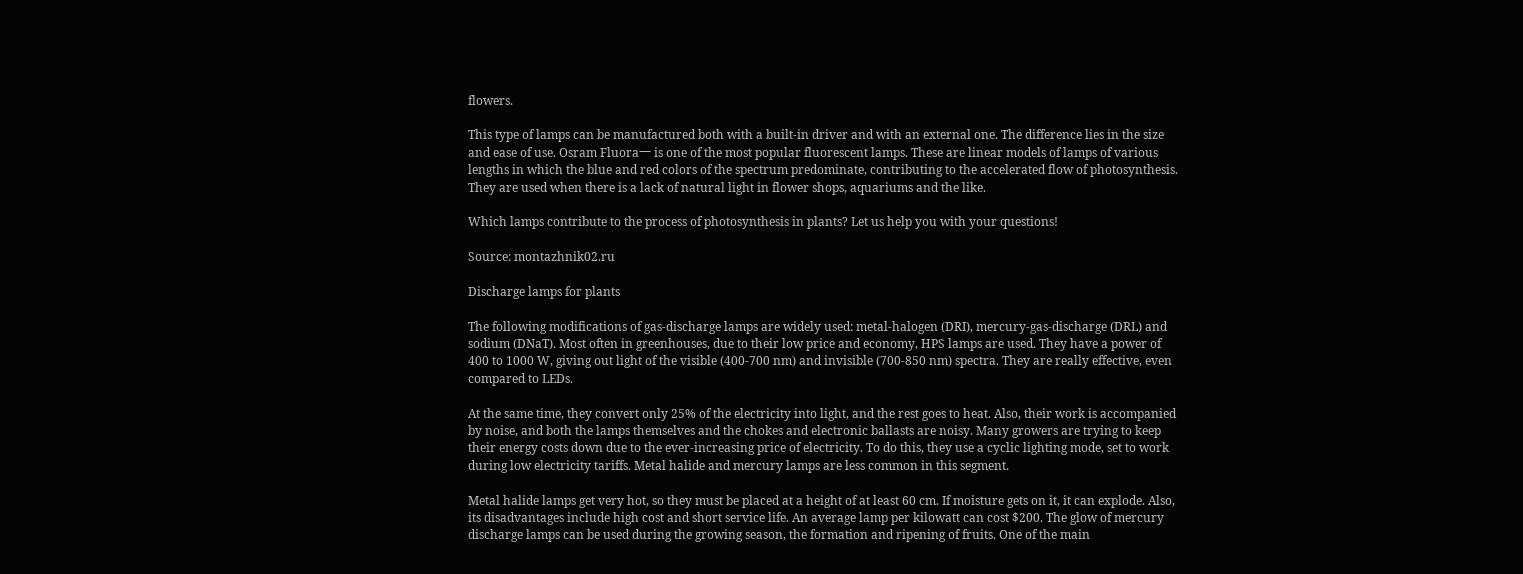flowers.

This type of lamps can be manufactured both with a built-in driver and with an external one. The difference lies in the size and ease of use. Osram Fluora一 is one of the most popular fluorescent lamps. These are linear models of lamps of various lengths in which the blue and red colors of the spectrum predominate, contributing to the accelerated flow of photosynthesis. They are used when there is a lack of natural light in flower shops, aquariums and the like.

Which lamps contribute to the process of photosynthesis in plants? Let us help you with your questions!

Source: montazhnik02.ru

Discharge lamps for plants

The following modifications of gas-discharge lamps are widely used: metal-halogen (DRI), mercury-gas-discharge (DRL) and sodium (DNaT). Most often in greenhouses, due to their low price and economy, HPS lamps are used. They have a power of 400 to 1000 W, giving out light of the visible (400-700 nm) and invisible (700-850 nm) spectra. They are really effective, even compared to LEDs.

At the same time, they convert only 25% of the electricity into light, and the rest goes to heat. Also, their work is accompanied by noise, and both the lamps themselves and the chokes and electronic ballasts are noisy. Many growers are trying to keep their energy costs down due to the ever-increasing price of electricity. To do this, they use a cyclic lighting mode, set to work during low electricity tariffs. Metal halide and mercury lamps are less common in this segment.

Metal halide lamps get very hot, so they must be placed at a height of at least 60 cm. If moisture gets on it, it can explode. Also, its disadvantages include high cost and short service life. An average lamp per kilowatt can cost $200. The glow of mercury discharge lamps can be used during the growing season, the formation and ripening of fruits. One of the main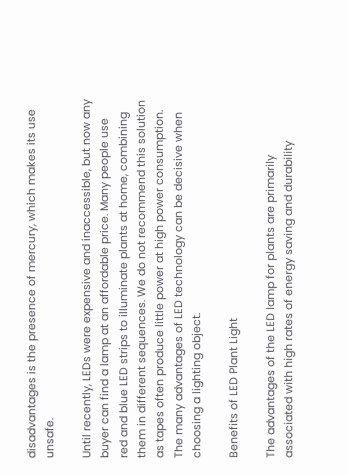disadvantages is the presence of mercury, which makes its use unsafe.

Until recently, LEDs were expensive and inaccessible, but now any buyer can find a lamp at an affordable price. Many people use red and blue LED strips to illuminate plants at home, combining them in different sequences. We do not recommend this solution as tapes often produce little power at high power consumption. The many advantages of LED technology can be decisive when choosing a lighting object.

Benefits of LED Plant Light

The advantages of the LED lamp for plants are primarily associated with high rates of energy saving and durability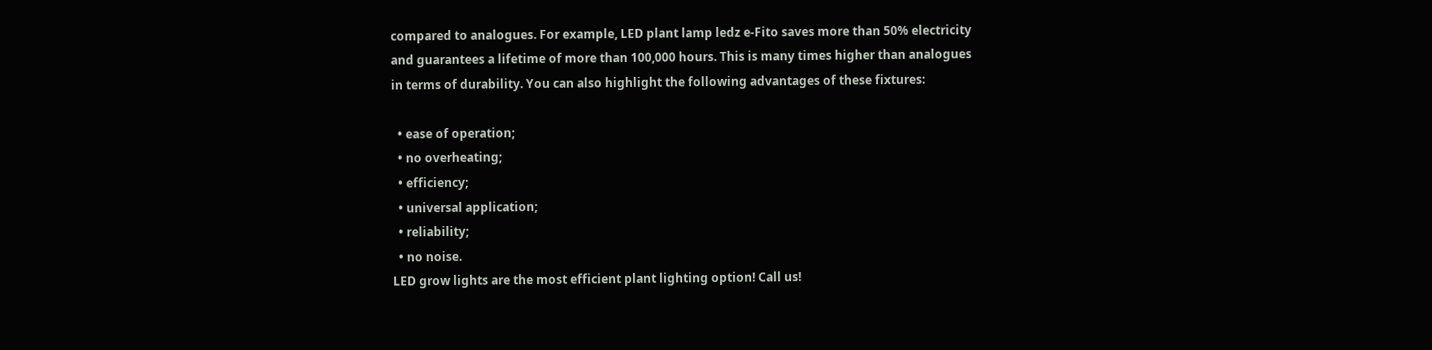compared to analogues. For example, LED plant lamp ledz e-Fito saves more than 50% electricity and guarantees a lifetime of more than 100,000 hours. This is many times higher than analogues in terms of durability. You can also highlight the following advantages of these fixtures:

  • ease of operation;
  • no overheating;
  • efficiency;
  • universal application;
  • reliability;
  • no noise.
LED grow lights are the most efficient plant lighting option! Call us!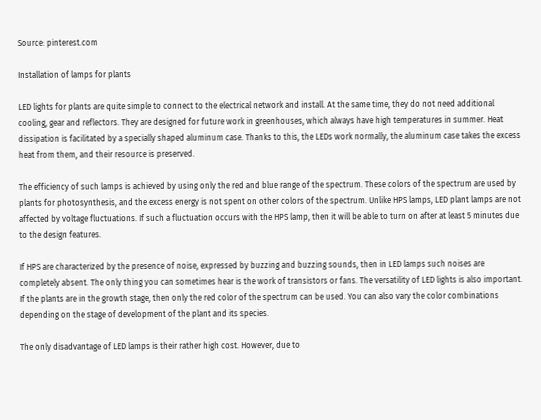Source: pinterest.com

Installation of lamps for plants

LED lights for plants are quite simple to connect to the electrical network and install. At the same time, they do not need additional cooling, gear and reflectors. They are designed for future work in greenhouses, which always have high temperatures in summer. Heat dissipation is facilitated by a specially shaped aluminum case. Thanks to this, the LEDs work normally, the aluminum case takes the excess heat from them, and their resource is preserved.

The efficiency of such lamps is achieved by using only the red and blue range of the spectrum. These colors of the spectrum are used by plants for photosynthesis, and the excess energy is not spent on other colors of the spectrum. Unlike HPS lamps, LED plant lamps are not affected by voltage fluctuations. If such a fluctuation occurs with the HPS lamp, then it will be able to turn on after at least 5 minutes due to the design features.

If HPS are characterized by the presence of noise, expressed by buzzing and buzzing sounds, then in LED lamps such noises are completely absent. The only thing you can sometimes hear is the work of transistors or fans. The versatility of LED lights is also important. If the plants are in the growth stage, then only the red color of the spectrum can be used. You can also vary the color combinations depending on the stage of development of the plant and its species.

The only disadvantage of LED lamps is their rather high cost. However, due to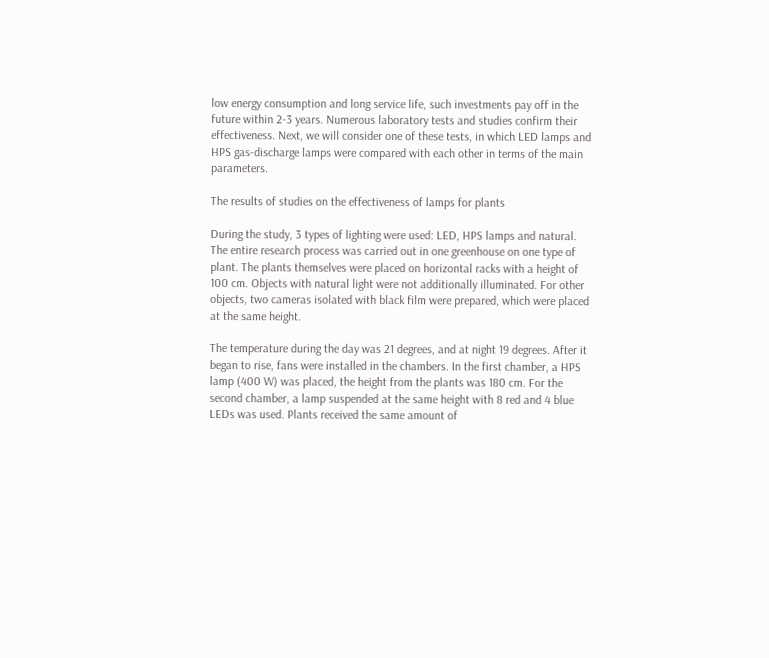low energy consumption and long service life, such investments pay off in the future within 2-3 years. Numerous laboratory tests and studies confirm their effectiveness. Next, we will consider one of these tests, in which LED lamps and HPS gas-discharge lamps were compared with each other in terms of the main parameters.

The results of studies on the effectiveness of lamps for plants

During the study, 3 types of lighting were used: LED, HPS lamps and natural. The entire research process was carried out in one greenhouse on one type of plant. The plants themselves were placed on horizontal racks with a height of 100 cm. Objects with natural light were not additionally illuminated. For other objects, two cameras isolated with black film were prepared, which were placed at the same height.

The temperature during the day was 21 degrees, and at night 19 degrees. After it began to rise, fans were installed in the chambers. In the first chamber, a HPS lamp (400 W) was placed, the height from the plants was 180 cm. For the second chamber, a lamp suspended at the same height with 8 red and 4 blue LEDs was used. Plants received the same amount of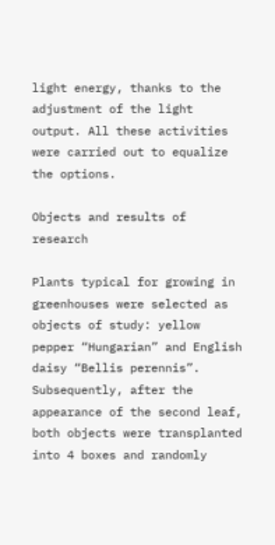light energy, thanks to the adjustment of the light output. All these activities were carried out to equalize the options.

Objects and results of research

Plants typical for growing in greenhouses were selected as objects of study: yellow pepper “Hungarian” and English daisy “Bellis perennis”. Subsequently, after the appearance of the second leaf, both objects were transplanted into 4 boxes and randomly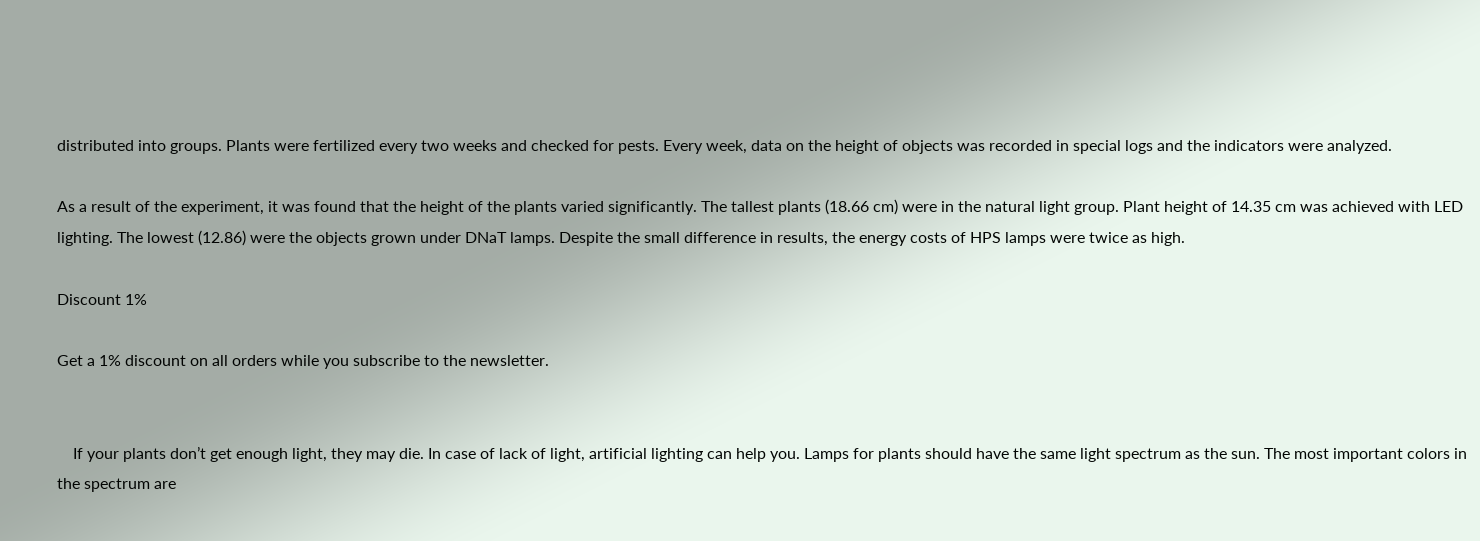distributed into groups. Plants were fertilized every two weeks and checked for pests. Every week, data on the height of objects was recorded in special logs and the indicators were analyzed.

As a result of the experiment, it was found that the height of the plants varied significantly. The tallest plants (18.66 cm) were in the natural light group. Plant height of 14.35 cm was achieved with LED lighting. The lowest (12.86) were the objects grown under DNaT lamps. Despite the small difference in results, the energy costs of HPS lamps were twice as high.

Discount 1%

Get a 1% discount on all orders while you subscribe to the newsletter.


    If your plants don’t get enough light, they may die. In case of lack of light, artificial lighting can help you. Lamps for plants should have the same light spectrum as the sun. The most important colors in the spectrum are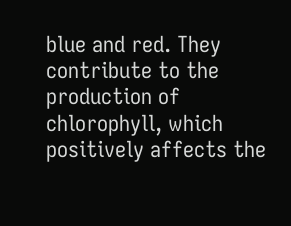blue and red. They contribute to the production of chlorophyll, which positively affects the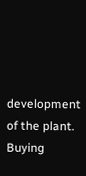development of the plant. Buying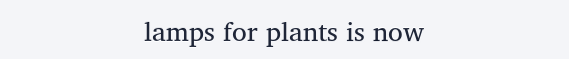lamps for plants is now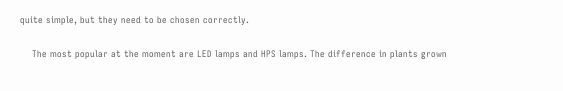quite simple, but they need to be chosen correctly.

    The most popular at the moment are LED lamps and HPS lamps. The difference in plants grown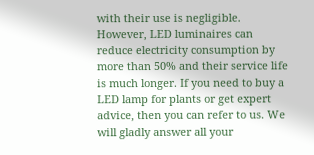with their use is negligible. However, LED luminaires can reduce electricity consumption by more than 50% and their service life is much longer. If you need to buy a LED lamp for plants or get expert advice, then you can refer to us. We will gladly answer all your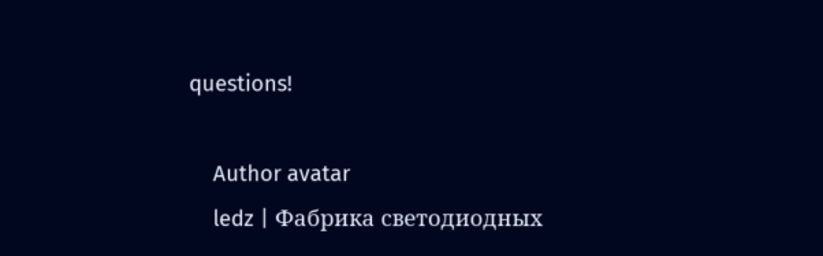questions!

    Author avatar
    ledz | Фабрика светодиодных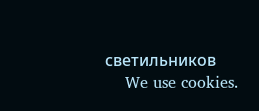светильников
    We use cookies.